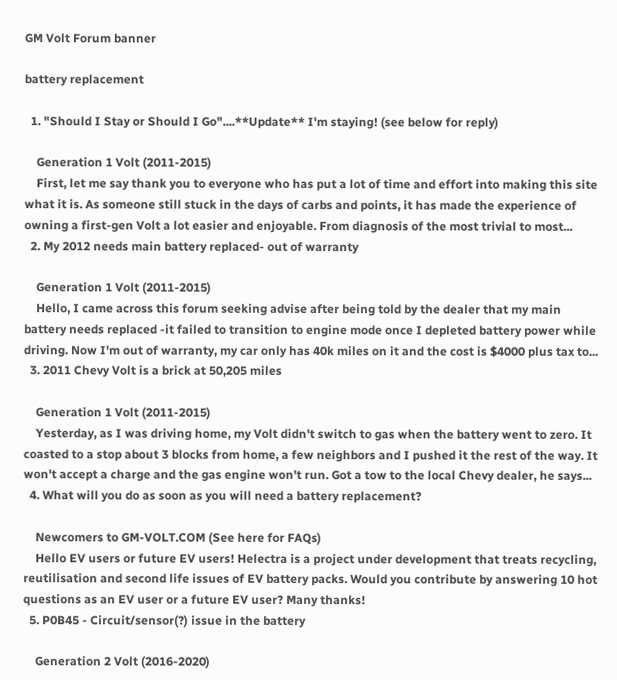GM Volt Forum banner

battery replacement

  1. "Should I Stay or Should I Go"....**Update** I'm staying! (see below for reply)

    Generation 1 Volt (2011-2015)
    First, let me say thank you to everyone who has put a lot of time and effort into making this site what it is. As someone still stuck in the days of carbs and points, it has made the experience of owning a first-gen Volt a lot easier and enjoyable. From diagnosis of the most trivial to most...
  2. My 2012 needs main battery replaced- out of warranty

    Generation 1 Volt (2011-2015)
    Hello, I came across this forum seeking advise after being told by the dealer that my main battery needs replaced -it failed to transition to engine mode once I depleted battery power while driving. Now I'm out of warranty, my car only has 40k miles on it and the cost is $4000 plus tax to...
  3. 2011 Chevy Volt is a brick at 50,205 miles

    Generation 1 Volt (2011-2015)
    Yesterday, as I was driving home, my Volt didn't switch to gas when the battery went to zero. It coasted to a stop about 3 blocks from home, a few neighbors and I pushed it the rest of the way. It won't accept a charge and the gas engine won't run. Got a tow to the local Chevy dealer, he says...
  4. What will you do as soon as you will need a battery replacement?

    Newcomers to GM-VOLT.COM (See here for FAQs)
    Hello EV users or future EV users! Helectra is a project under development that treats recycling, reutilisation and second life issues of EV battery packs. Would you contribute by answering 10 hot questions as an EV user or a future EV user? Many thanks!
  5. P0B45 - Circuit/sensor(?) issue in the battery

    Generation 2 Volt (2016-2020)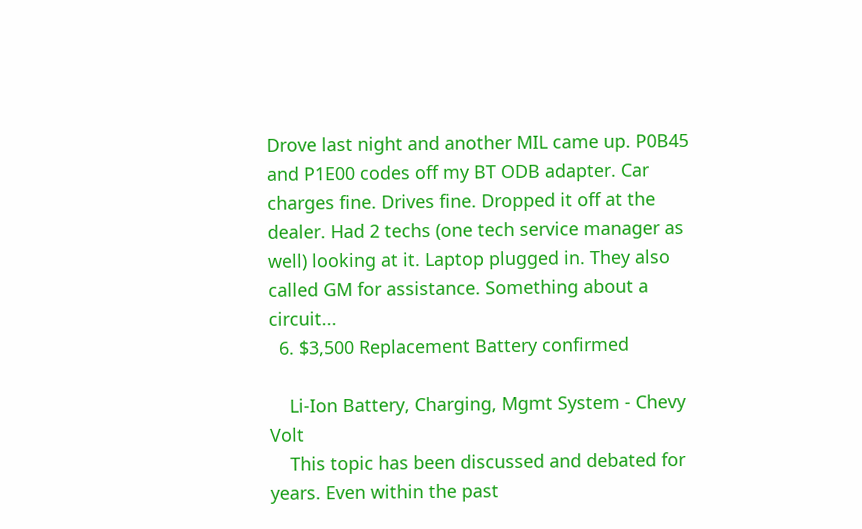Drove last night and another MIL came up. P0B45 and P1E00 codes off my BT ODB adapter. Car charges fine. Drives fine. Dropped it off at the dealer. Had 2 techs (one tech service manager as well) looking at it. Laptop plugged in. They also called GM for assistance. Something about a circuit...
  6. $3,500 Replacement Battery confirmed

    Li-Ion Battery, Charging, Mgmt System - Chevy Volt
    This topic has been discussed and debated for years. Even within the past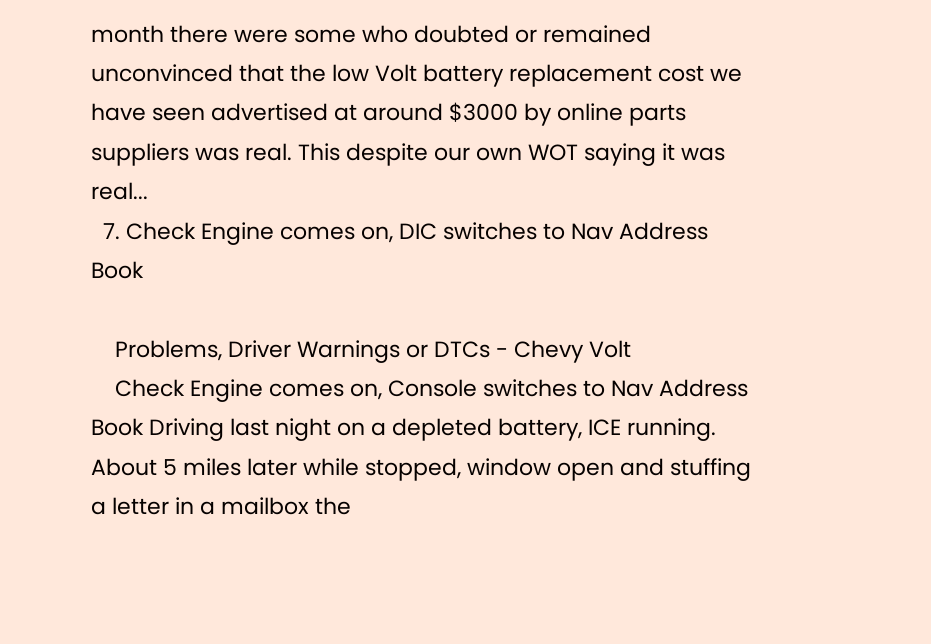month there were some who doubted or remained unconvinced that the low Volt battery replacement cost we have seen advertised at around $3000 by online parts suppliers was real. This despite our own WOT saying it was real...
  7. Check Engine comes on, DIC switches to Nav Address Book

    Problems, Driver Warnings or DTCs - Chevy Volt
    Check Engine comes on, Console switches to Nav Address Book Driving last night on a depleted battery, ICE running. About 5 miles later while stopped, window open and stuffing a letter in a mailbox the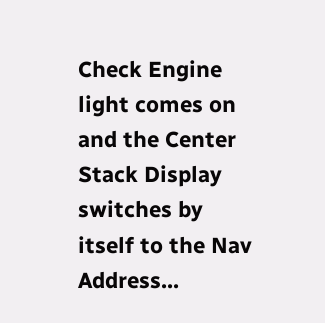Check Engine light comes on and the Center Stack Display switches by itself to the Nav Address...